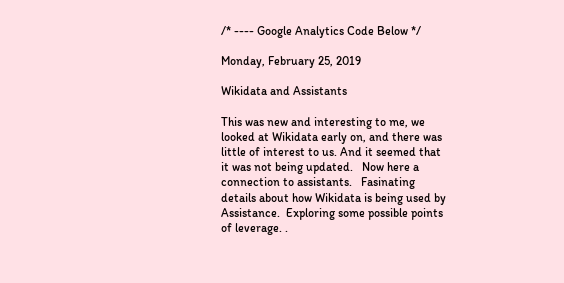/* ---- Google Analytics Code Below */

Monday, February 25, 2019

Wikidata and Assistants

This was new and interesting to me, we looked at Wikidata early on, and there was little of interest to us. And it seemed that it was not being updated.   Now here a connection to assistants.   Fasinating details about how Wikidata is being used by Assistance.  Exploring some possible points of leverage. .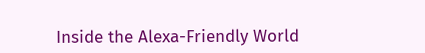Inside the Alexa-Friendly World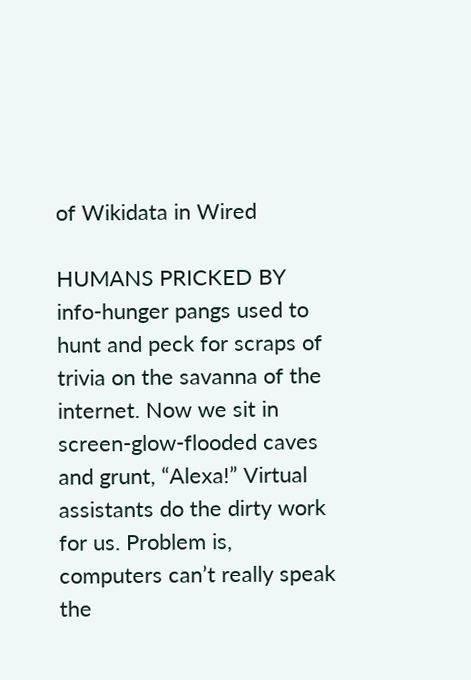of Wikidata in Wired

HUMANS PRICKED BY info-hunger pangs used to hunt and peck for scraps of trivia on the savanna of the internet. Now we sit in screen-glow-flooded caves and grunt, “Alexa!” Virtual assistants do the dirty work for us. Problem is, computers can’t really speak the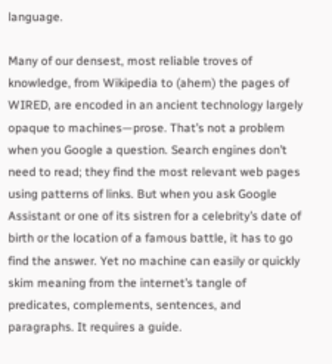language.

Many of our densest, most reliable troves of knowledge, from Wikipedia to (ahem) the pages of WIRED, are encoded in an ancient technology largely opaque to machines—prose. That’s not a problem when you Google a question. Search engines don’t need to read; they find the most relevant web pages using patterns of links. But when you ask Google Assistant or one of its sistren for a celebrity’s date of birth or the location of a famous battle, it has to go find the answer. Yet no machine can easily or quickly skim meaning from the internet’s tangle of predicates, complements, sentences, and paragraphs. It requires a guide.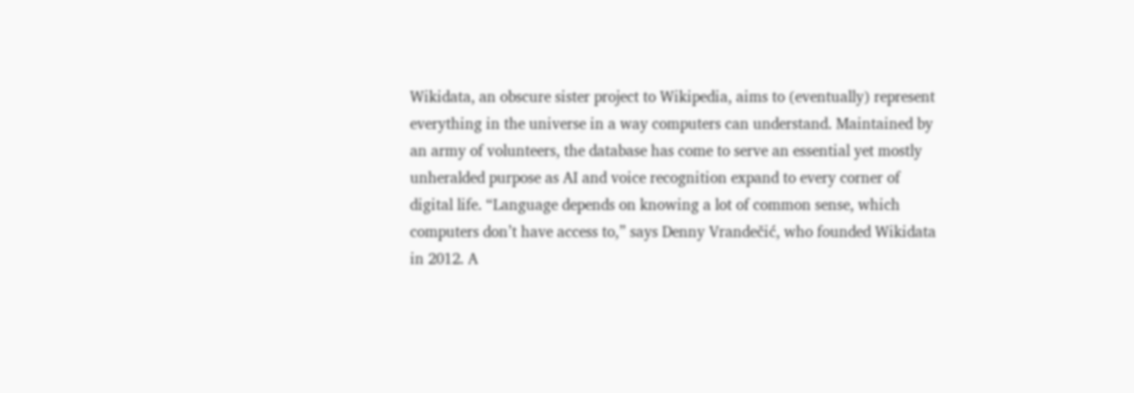Wikidata, an obscure sister project to Wikipedia, aims to (eventually) represent everything in the universe in a way computers can understand. Maintained by an army of volunteers, the database has come to serve an essential yet mostly unheralded purpose as AI and voice recognition expand to every corner of digital life. “Language depends on knowing a lot of common sense, which computers don’t have access to,” says Denny Vrandečić, who founded Wikidata in 2012. A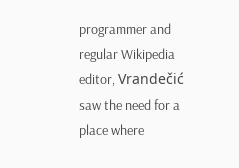programmer and regular Wikipedia editor, Vrandečić saw the need for a place where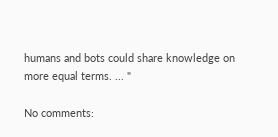humans and bots could share knowledge on more equal terms. ... "

No comments: